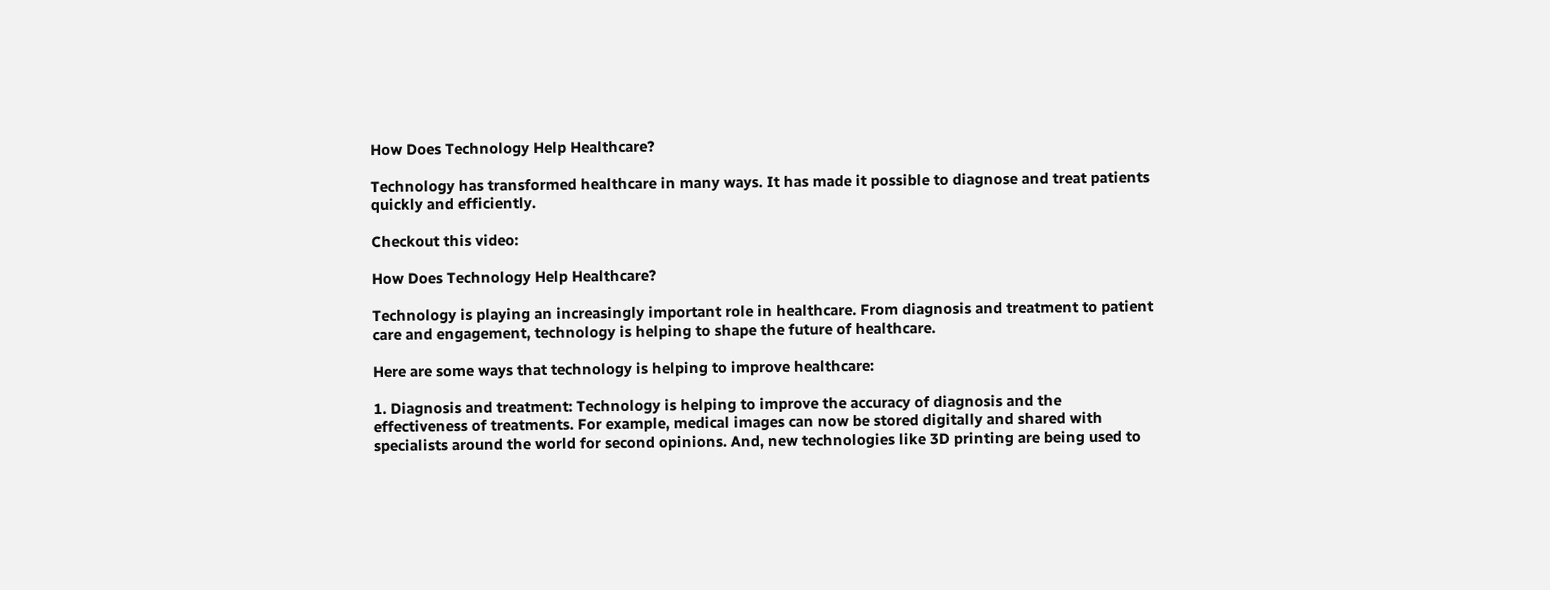How Does Technology Help Healthcare?

Technology has transformed healthcare in many ways. It has made it possible to diagnose and treat patients quickly and efficiently.

Checkout this video:

How Does Technology Help Healthcare?

Technology is playing an increasingly important role in healthcare. From diagnosis and treatment to patient care and engagement, technology is helping to shape the future of healthcare.

Here are some ways that technology is helping to improve healthcare:

1. Diagnosis and treatment: Technology is helping to improve the accuracy of diagnosis and the effectiveness of treatments. For example, medical images can now be stored digitally and shared with specialists around the world for second opinions. And, new technologies like 3D printing are being used to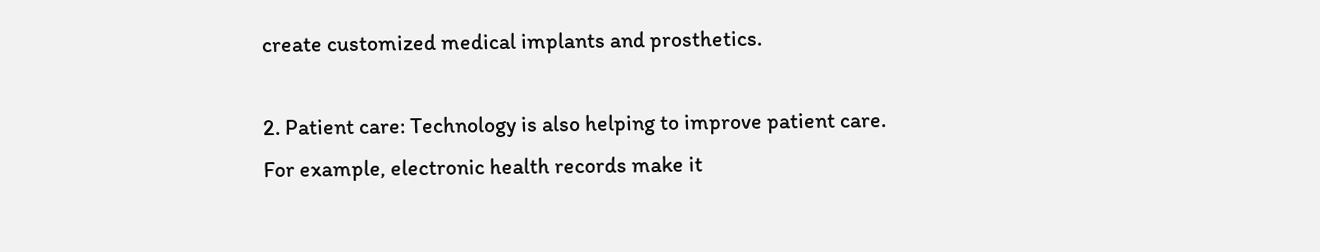create customized medical implants and prosthetics.

2. Patient care: Technology is also helping to improve patient care. For example, electronic health records make it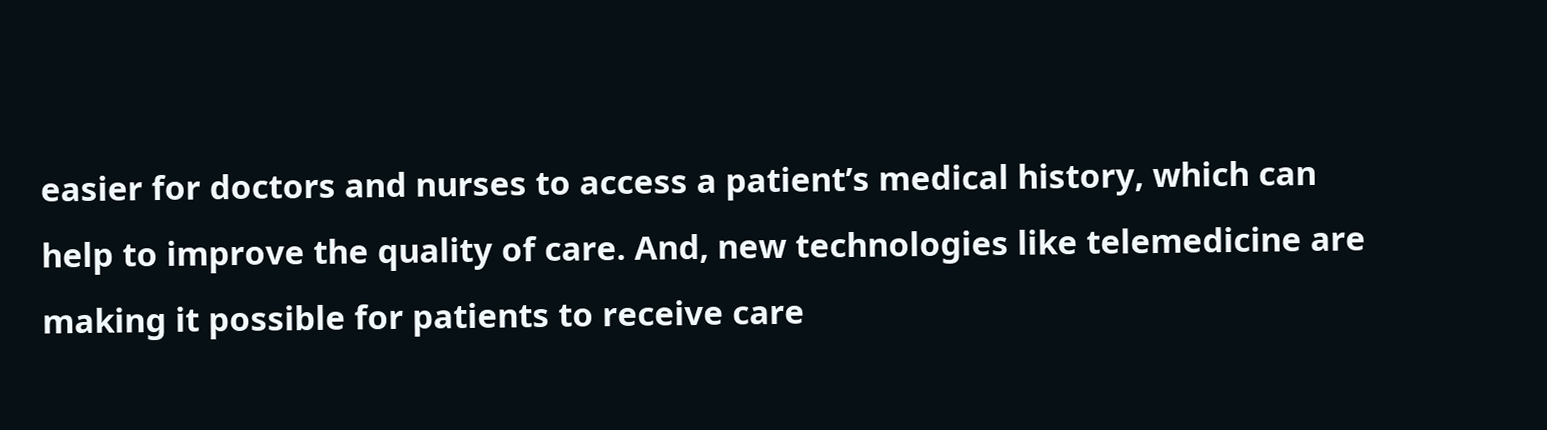easier for doctors and nurses to access a patient’s medical history, which can help to improve the quality of care. And, new technologies like telemedicine are making it possible for patients to receive care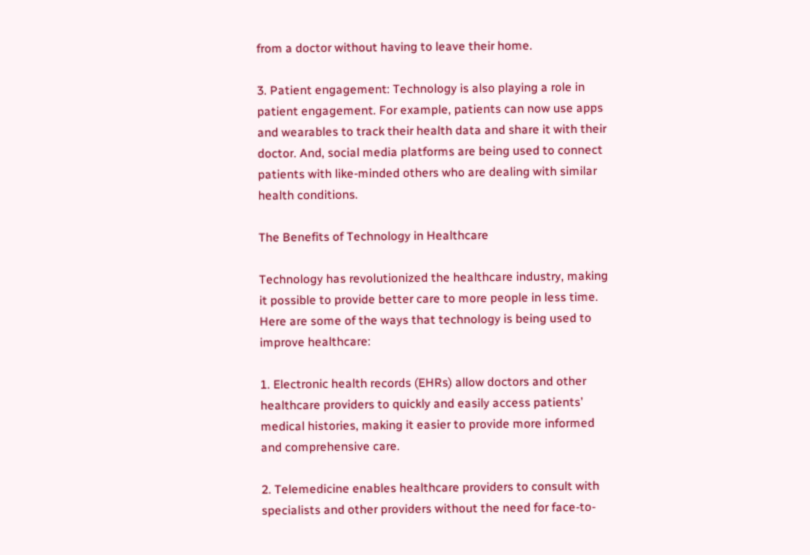from a doctor without having to leave their home.

3. Patient engagement: Technology is also playing a role in patient engagement. For example, patients can now use apps and wearables to track their health data and share it with their doctor. And, social media platforms are being used to connect patients with like-minded others who are dealing with similar health conditions.

The Benefits of Technology in Healthcare

Technology has revolutionized the healthcare industry, making it possible to provide better care to more people in less time. Here are some of the ways that technology is being used to improve healthcare:

1. Electronic health records (EHRs) allow doctors and other healthcare providers to quickly and easily access patients’ medical histories, making it easier to provide more informed and comprehensive care.

2. Telemedicine enables healthcare providers to consult with specialists and other providers without the need for face-to-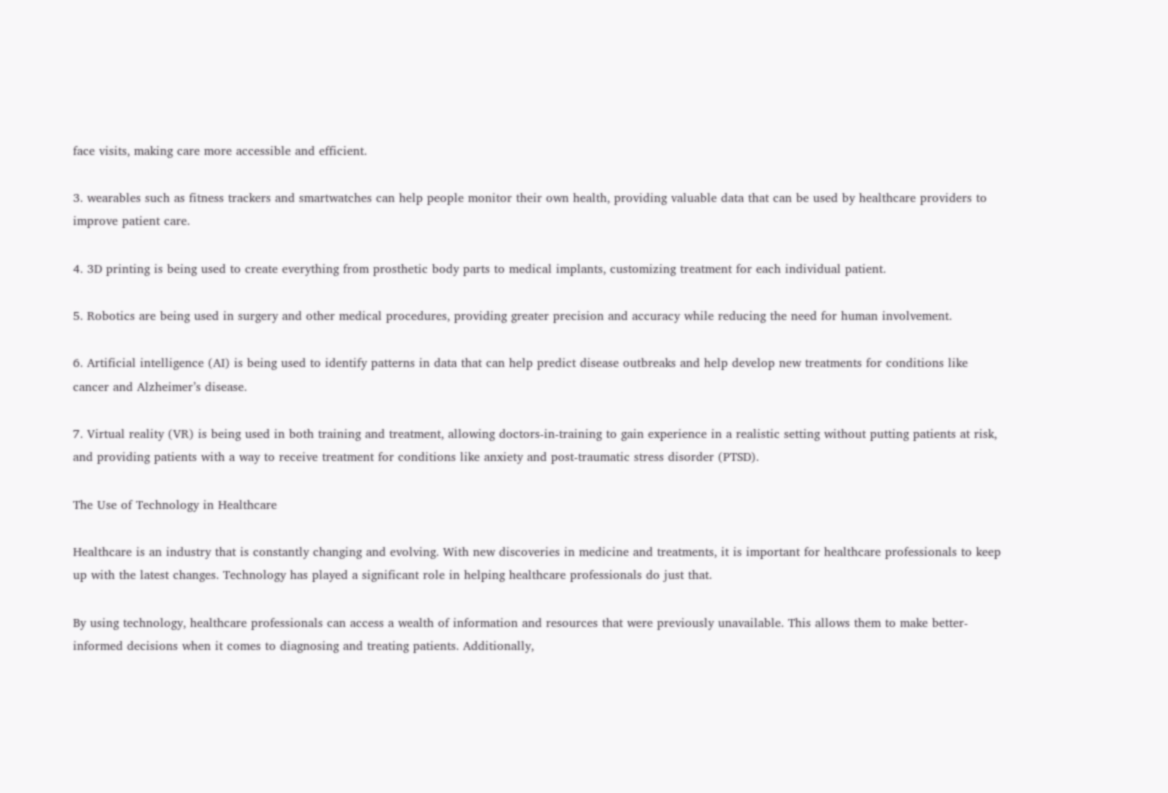face visits, making care more accessible and efficient.

3. wearables such as fitness trackers and smartwatches can help people monitor their own health, providing valuable data that can be used by healthcare providers to improve patient care.

4. 3D printing is being used to create everything from prosthetic body parts to medical implants, customizing treatment for each individual patient.

5. Robotics are being used in surgery and other medical procedures, providing greater precision and accuracy while reducing the need for human involvement.

6. Artificial intelligence (AI) is being used to identify patterns in data that can help predict disease outbreaks and help develop new treatments for conditions like cancer and Alzheimer’s disease.

7. Virtual reality (VR) is being used in both training and treatment, allowing doctors-in-training to gain experience in a realistic setting without putting patients at risk, and providing patients with a way to receive treatment for conditions like anxiety and post-traumatic stress disorder (PTSD).

The Use of Technology in Healthcare

Healthcare is an industry that is constantly changing and evolving. With new discoveries in medicine and treatments, it is important for healthcare professionals to keep up with the latest changes. Technology has played a significant role in helping healthcare professionals do just that.

By using technology, healthcare professionals can access a wealth of information and resources that were previously unavailable. This allows them to make better-informed decisions when it comes to diagnosing and treating patients. Additionally,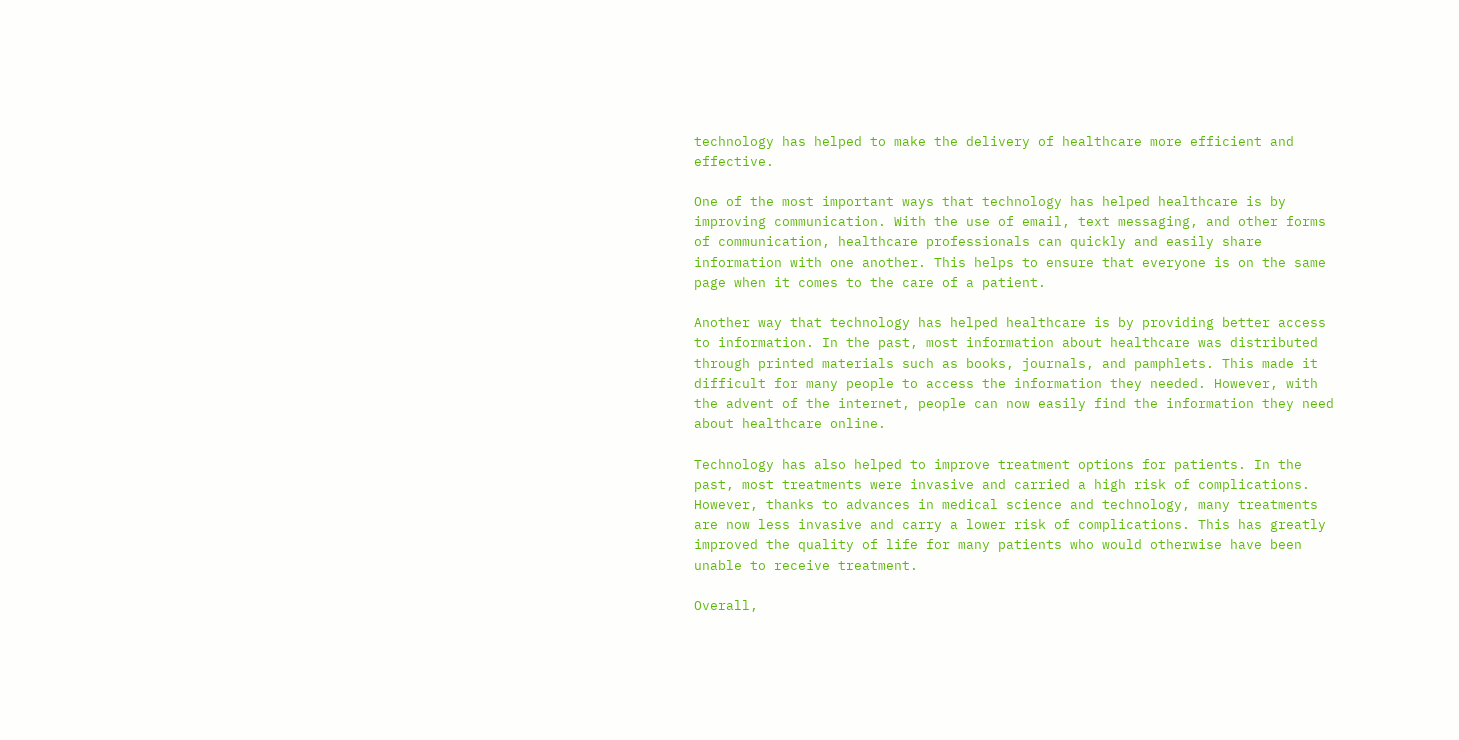technology has helped to make the delivery of healthcare more efficient and effective.

One of the most important ways that technology has helped healthcare is by improving communication. With the use of email, text messaging, and other forms of communication, healthcare professionals can quickly and easily share information with one another. This helps to ensure that everyone is on the same page when it comes to the care of a patient.

Another way that technology has helped healthcare is by providing better access to information. In the past, most information about healthcare was distributed through printed materials such as books, journals, and pamphlets. This made it difficult for many people to access the information they needed. However, with the advent of the internet, people can now easily find the information they need about healthcare online.

Technology has also helped to improve treatment options for patients. In the past, most treatments were invasive and carried a high risk of complications. However, thanks to advances in medical science and technology, many treatments are now less invasive and carry a lower risk of complications. This has greatly improved the quality of life for many patients who would otherwise have been unable to receive treatment.

Overall,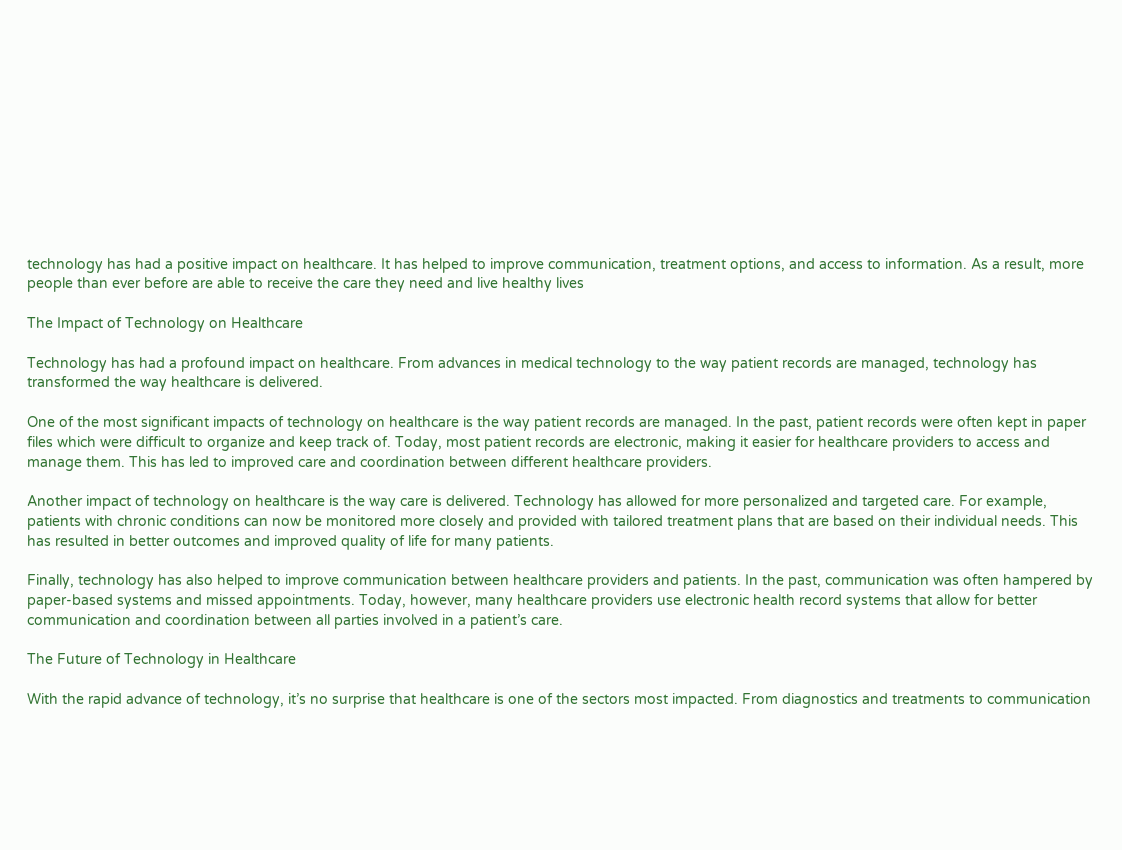technology has had a positive impact on healthcare. It has helped to improve communication, treatment options, and access to information. As a result, more people than ever before are able to receive the care they need and live healthy lives

The Impact of Technology on Healthcare

Technology has had a profound impact on healthcare. From advances in medical technology to the way patient records are managed, technology has transformed the way healthcare is delivered.

One of the most significant impacts of technology on healthcare is the way patient records are managed. In the past, patient records were often kept in paper files which were difficult to organize and keep track of. Today, most patient records are electronic, making it easier for healthcare providers to access and manage them. This has led to improved care and coordination between different healthcare providers.

Another impact of technology on healthcare is the way care is delivered. Technology has allowed for more personalized and targeted care. For example, patients with chronic conditions can now be monitored more closely and provided with tailored treatment plans that are based on their individual needs. This has resulted in better outcomes and improved quality of life for many patients.

Finally, technology has also helped to improve communication between healthcare providers and patients. In the past, communication was often hampered by paper-based systems and missed appointments. Today, however, many healthcare providers use electronic health record systems that allow for better communication and coordination between all parties involved in a patient’s care.

The Future of Technology in Healthcare

With the rapid advance of technology, it’s no surprise that healthcare is one of the sectors most impacted. From diagnostics and treatments to communication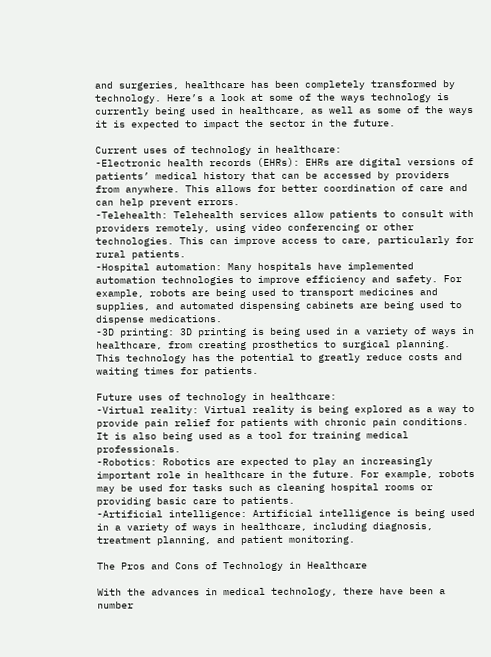and surgeries, healthcare has been completely transformed by technology. Here’s a look at some of the ways technology is currently being used in healthcare, as well as some of the ways it is expected to impact the sector in the future.

Current uses of technology in healthcare:
-Electronic health records (EHRs): EHRs are digital versions of patients’ medical history that can be accessed by providers from anywhere. This allows for better coordination of care and can help prevent errors.
-Telehealth: Telehealth services allow patients to consult with providers remotely, using video conferencing or other technologies. This can improve access to care, particularly for rural patients.
-Hospital automation: Many hospitals have implemented automation technologies to improve efficiency and safety. For example, robots are being used to transport medicines and supplies, and automated dispensing cabinets are being used to dispense medications.
-3D printing: 3D printing is being used in a variety of ways in healthcare, from creating prosthetics to surgical planning. This technology has the potential to greatly reduce costs and waiting times for patients.

Future uses of technology in healthcare:
-Virtual reality: Virtual reality is being explored as a way to provide pain relief for patients with chronic pain conditions. It is also being used as a tool for training medical professionals.
-Robotics: Robotics are expected to play an increasingly important role in healthcare in the future. For example, robots may be used for tasks such as cleaning hospital rooms or providing basic care to patients.
-Artificial intelligence: Artificial intelligence is being used in a variety of ways in healthcare, including diagnosis, treatment planning, and patient monitoring.

The Pros and Cons of Technology in Healthcare

With the advances in medical technology, there have been a number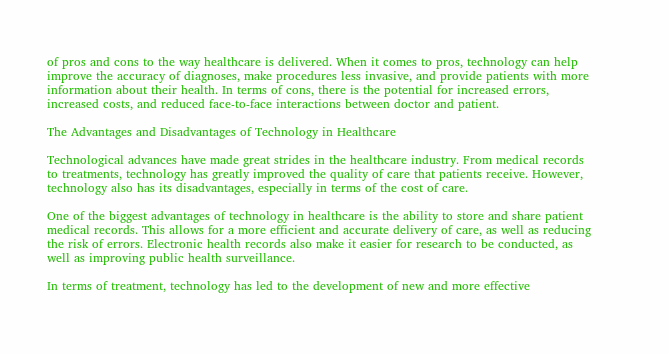of pros and cons to the way healthcare is delivered. When it comes to pros, technology can help improve the accuracy of diagnoses, make procedures less invasive, and provide patients with more information about their health. In terms of cons, there is the potential for increased errors, increased costs, and reduced face-to-face interactions between doctor and patient.

The Advantages and Disadvantages of Technology in Healthcare

Technological advances have made great strides in the healthcare industry. From medical records to treatments, technology has greatly improved the quality of care that patients receive. However, technology also has its disadvantages, especially in terms of the cost of care.

One of the biggest advantages of technology in healthcare is the ability to store and share patient medical records. This allows for a more efficient and accurate delivery of care, as well as reducing the risk of errors. Electronic health records also make it easier for research to be conducted, as well as improving public health surveillance.

In terms of treatment, technology has led to the development of new and more effective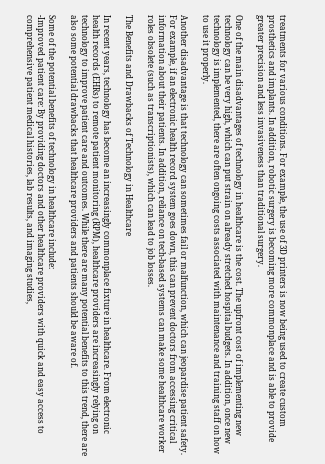treatments for various conditions. For example, the use of 3D printers is now being used to create custom prosthetics and implants. In addition, robotic surgery is becoming more commonplace and is able to provide greater precision and less invasiveness than traditional surgery.

One of the main disadvantages of technology in healthcare is the cost. The upfront cost of implementing new technology can be very high, which can put strain on already stretched hospital budgets. In addition, once new technology is implemented, there are often ongoing costs associated with maintenance and training staff on how to use it properly.

Another disadvantage is that technology can sometimes fail or malfunction, which can jeopardise patient safety. For example, if an electronic health record system goes down, this can prevent doctors from accessing critical information about their patients. In addition, reliance on tech-based systems can make some healthcare worker roles obsolete (such as transcriptionists), which can lead to job losses.

The Benefits and Drawbacks of Technology in Healthcare

In recent years, technology has become an increasingly commonplace fixture in healthcare. From electronic health records (EHRs) to remote patient monitoring (RPM), healthcare providers are increasingly relying on technology to improve patient care and outcomes. While there are many potential benefits to this trend, there are also some potential drawbacks that healthcare providers and patients should be aware of.

Some of the potential benefits of technology in healthcare include:
-Improved patient care: By providing doctors and other healthcare providers with quick and easy access to comprehensive patient medical histories, lab results, and imaging studies,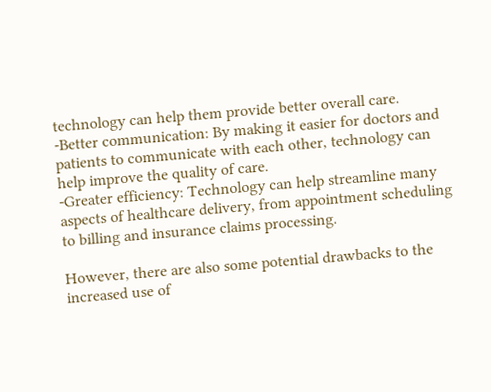technology can help them provide better overall care.
-Better communication: By making it easier for doctors and patients to communicate with each other, technology can help improve the quality of care.
-Greater efficiency: Technology can help streamline many aspects of healthcare delivery, from appointment scheduling to billing and insurance claims processing.

However, there are also some potential drawbacks to the increased use of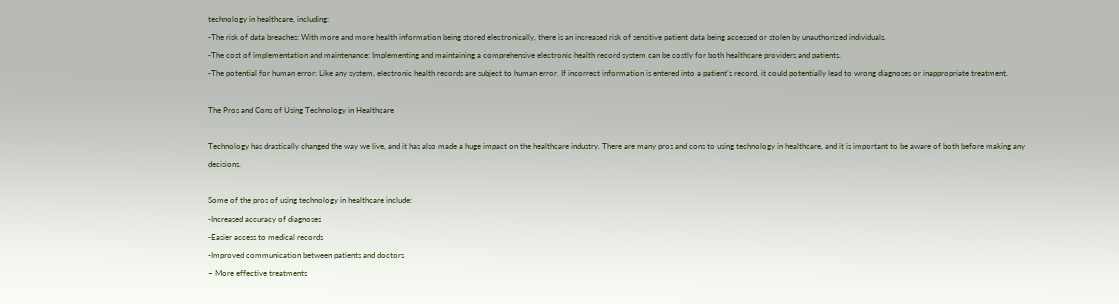technology in healthcare, including:
-The risk of data breaches: With more and more health information being stored electronically, there is an increased risk of sensitive patient data being accessed or stolen by unauthorized individuals.
-The cost of implementation and maintenance: Implementing and maintaining a comprehensive electronic health record system can be costly for both healthcare providers and patients.
-The potential for human error: Like any system, electronic health records are subject to human error. If incorrect information is entered into a patient’s record, it could potentially lead to wrong diagnoses or inappropriate treatment.

The Pros and Cons of Using Technology in Healthcare

Technology has drastically changed the way we live, and it has also made a huge impact on the healthcare industry. There are many pros and cons to using technology in healthcare, and it is important to be aware of both before making any decisions.

Some of the pros of using technology in healthcare include:
-Increased accuracy of diagnoses
-Easier access to medical records
-Improved communication between patients and doctors
– More effective treatments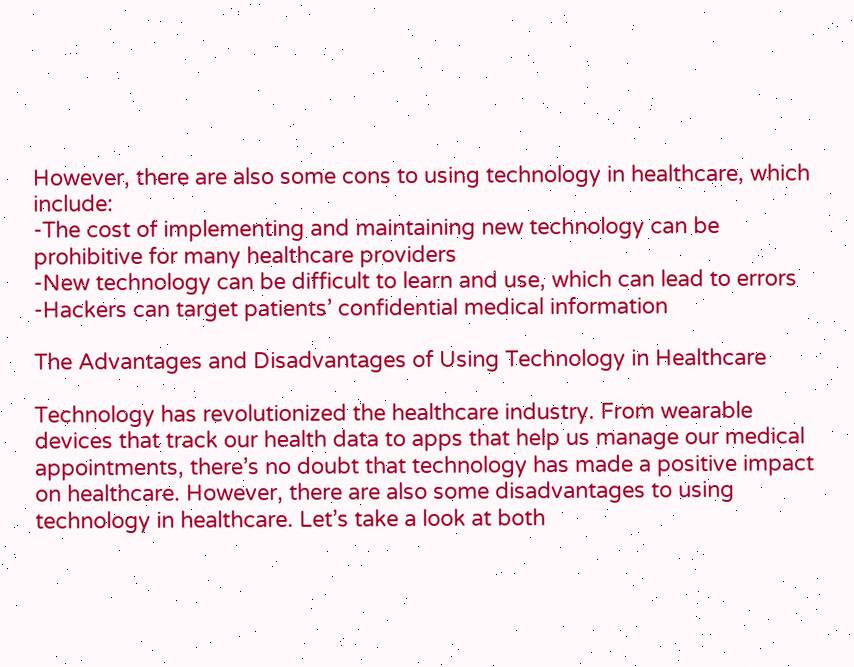However, there are also some cons to using technology in healthcare, which include:
-The cost of implementing and maintaining new technology can be prohibitive for many healthcare providers
-New technology can be difficult to learn and use, which can lead to errors
-Hackers can target patients’ confidential medical information

The Advantages and Disadvantages of Using Technology in Healthcare

Technology has revolutionized the healthcare industry. From wearable devices that track our health data to apps that help us manage our medical appointments, there’s no doubt that technology has made a positive impact on healthcare. However, there are also some disadvantages to using technology in healthcare. Let’s take a look at both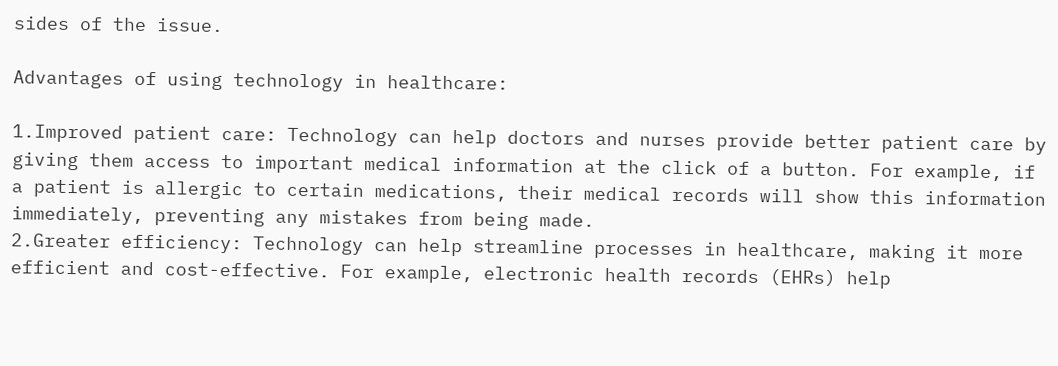sides of the issue.

Advantages of using technology in healthcare:

1.Improved patient care: Technology can help doctors and nurses provide better patient care by giving them access to important medical information at the click of a button. For example, if a patient is allergic to certain medications, their medical records will show this information immediately, preventing any mistakes from being made.
2.Greater efficiency: Technology can help streamline processes in healthcare, making it more efficient and cost-effective. For example, electronic health records (EHRs) help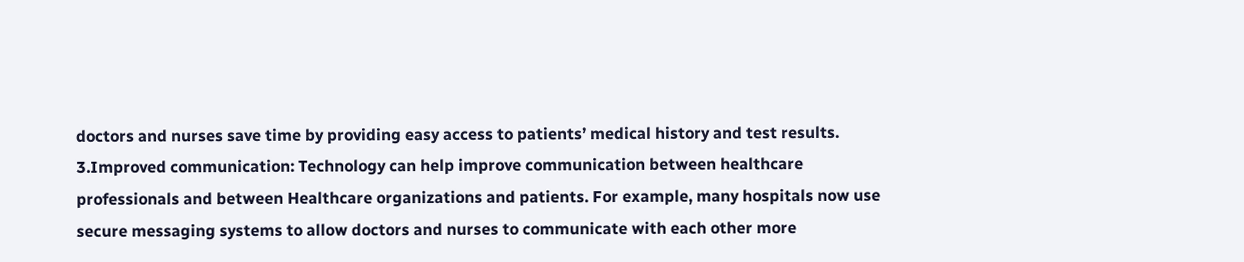doctors and nurses save time by providing easy access to patients’ medical history and test results.
3.Improved communication: Technology can help improve communication between healthcare professionals and between Healthcare organizations and patients. For example, many hospitals now use secure messaging systems to allow doctors and nurses to communicate with each other more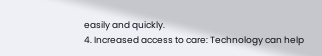easily and quickly.
4. Increased access to care: Technology can help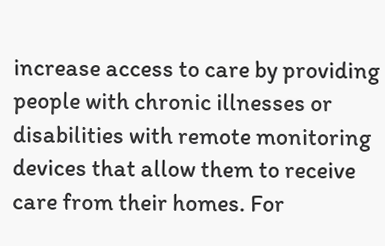increase access to care by providing people with chronic illnesses or disabilities with remote monitoring devices that allow them to receive care from their homes. For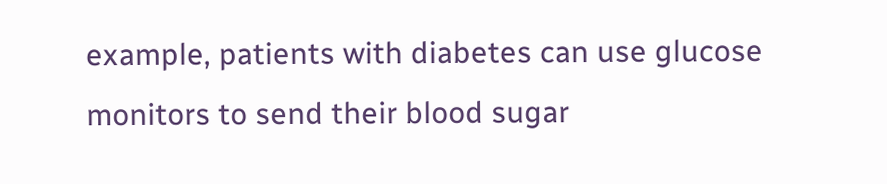example, patients with diabetes can use glucose monitors to send their blood sugar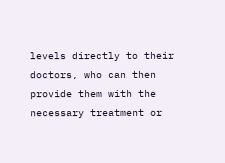levels directly to their doctors, who can then provide them with the necessary treatment or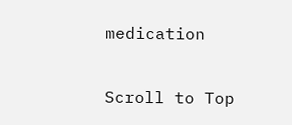medication

Scroll to Top